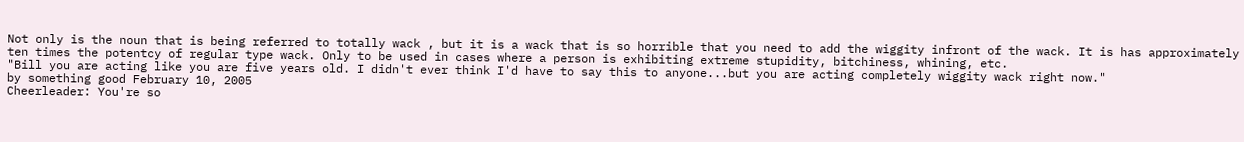Not only is the noun that is being referred to totally wack , but it is a wack that is so horrible that you need to add the wiggity infront of the wack. It is has approximately ten times the potentcy of regular type wack. Only to be used in cases where a person is exhibiting extreme stupidity, bitchiness, whining, etc.
"Bill you are acting like you are five years old. I didn't ever think I'd have to say this to anyone...but you are acting completely wiggity wack right now."
by something good February 10, 2005
Cheerleader: You're so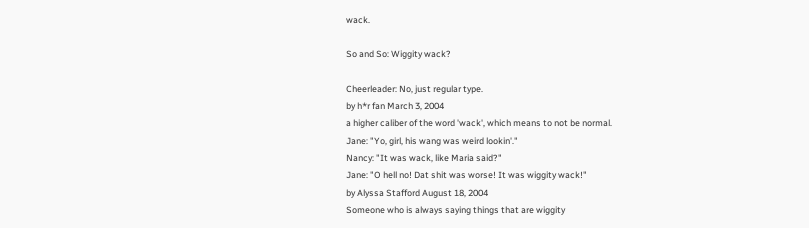wack.

So and So: Wiggity wack?

Cheerleader: No, just regular type.
by h*r fan March 3, 2004
a higher caliber of the word 'wack', which means to not be normal.
Jane: "Yo, girl, his wang was weird lookin'."
Nancy: "It was wack, like Maria said?"
Jane: "O hell no! Dat shit was worse! It was wiggity wack!"
by Alyssa Stafford August 18, 2004
Someone who is always saying things that are wiggity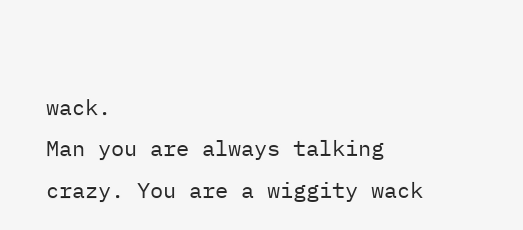wack.
Man you are always talking crazy. You are a wiggity wack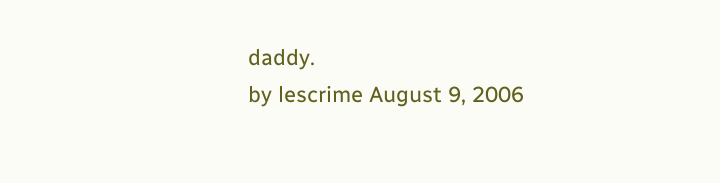daddy.
by lescrime August 9, 2006